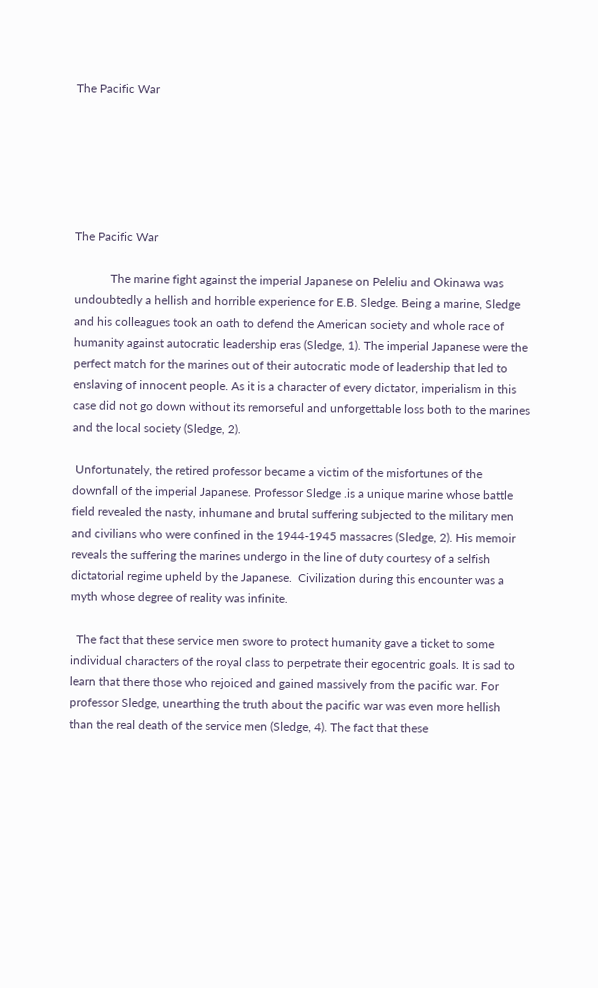The Pacific War






The Pacific War

            The marine fight against the imperial Japanese on Peleliu and Okinawa was undoubtedly a hellish and horrible experience for E.B. Sledge. Being a marine, Sledge and his colleagues took an oath to defend the American society and whole race of humanity against autocratic leadership eras (Sledge, 1). The imperial Japanese were the perfect match for the marines out of their autocratic mode of leadership that led to enslaving of innocent people. As it is a character of every dictator, imperialism in this case did not go down without its remorseful and unforgettable loss both to the marines and the local society (Sledge, 2).

 Unfortunately, the retired professor became a victim of the misfortunes of the downfall of the imperial Japanese. Professor Sledge .is a unique marine whose battle field revealed the nasty, inhumane and brutal suffering subjected to the military men and civilians who were confined in the 1944-1945 massacres (Sledge, 2). His memoir reveals the suffering the marines undergo in the line of duty courtesy of a selfish dictatorial regime upheld by the Japanese.  Civilization during this encounter was a myth whose degree of reality was infinite.

  The fact that these service men swore to protect humanity gave a ticket to some individual characters of the royal class to perpetrate their egocentric goals. It is sad to learn that there those who rejoiced and gained massively from the pacific war. For professor Sledge, unearthing the truth about the pacific war was even more hellish than the real death of the service men (Sledge, 4). The fact that these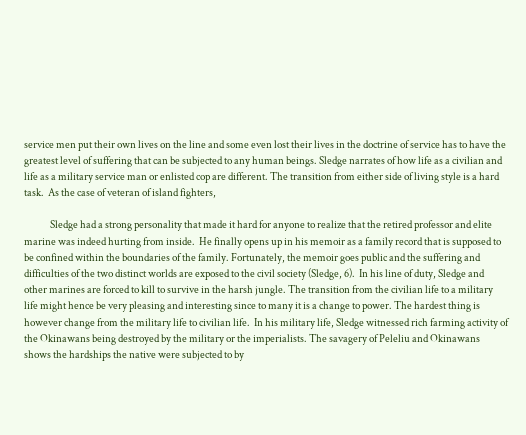service men put their own lives on the line and some even lost their lives in the doctrine of service has to have the greatest level of suffering that can be subjected to any human beings. Sledge narrates of how life as a civilian and life as a military service man or enlisted cop are different. The transition from either side of living style is a hard task.  As the case of veteran of island fighters,

             Sledge had a strong personality that made it hard for anyone to realize that the retired professor and elite marine was indeed hurting from inside.  He finally opens up in his memoir as a family record that is supposed to be confined within the boundaries of the family. Fortunately, the memoir goes public and the suffering and difficulties of the two distinct worlds are exposed to the civil society (Sledge, 6).  In his line of duty, Sledge and other marines are forced to kill to survive in the harsh jungle. The transition from the civilian life to a military life might hence be very pleasing and interesting since to many it is a change to power. The hardest thing is however change from the military life to civilian life.  In his military life, Sledge witnessed rich farming activity of the Okinawans being destroyed by the military or the imperialists. The savagery of Peleliu and Okinawans shows the hardships the native were subjected to by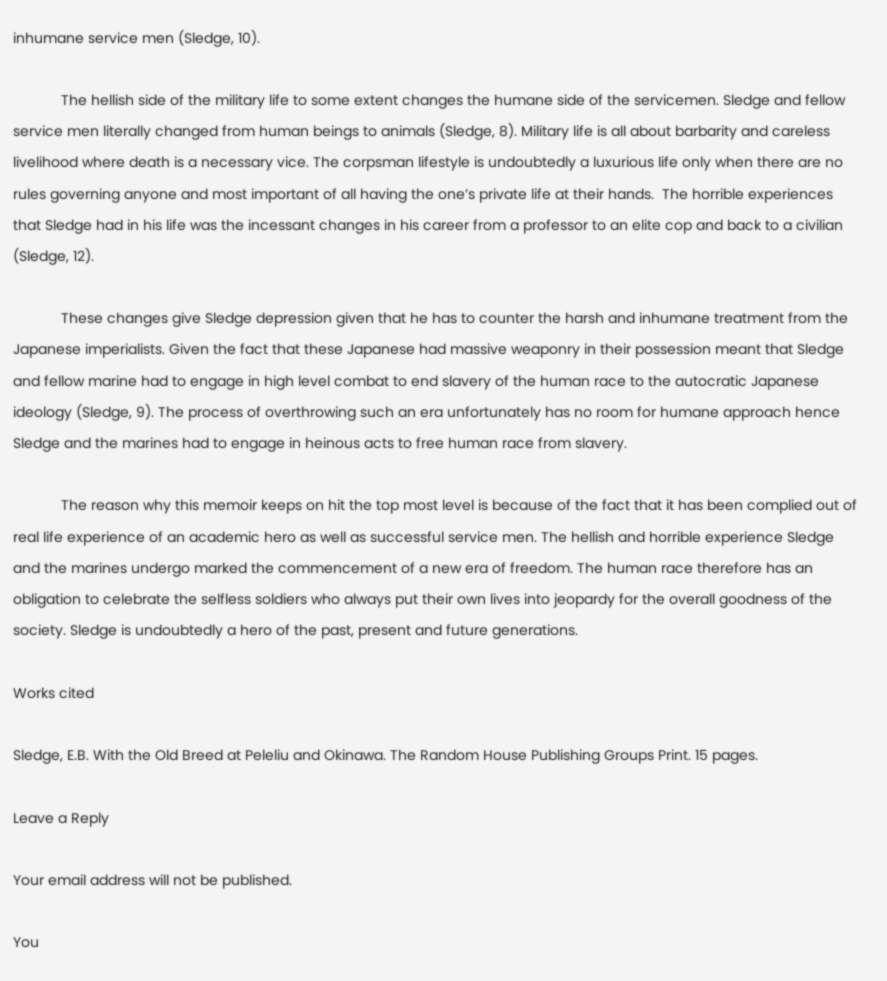inhumane service men (Sledge, 10).

            The hellish side of the military life to some extent changes the humane side of the servicemen. Sledge and fellow service men literally changed from human beings to animals (Sledge, 8). Military life is all about barbarity and careless livelihood where death is a necessary vice. The corpsman lifestyle is undoubtedly a luxurious life only when there are no rules governing anyone and most important of all having the one’s private life at their hands.  The horrible experiences that Sledge had in his life was the incessant changes in his career from a professor to an elite cop and back to a civilian (Sledge, 12).

            These changes give Sledge depression given that he has to counter the harsh and inhumane treatment from the Japanese imperialists. Given the fact that these Japanese had massive weaponry in their possession meant that Sledge and fellow marine had to engage in high level combat to end slavery of the human race to the autocratic Japanese ideology (Sledge, 9). The process of overthrowing such an era unfortunately has no room for humane approach hence Sledge and the marines had to engage in heinous acts to free human race from slavery.

            The reason why this memoir keeps on hit the top most level is because of the fact that it has been complied out of real life experience of an academic hero as well as successful service men. The hellish and horrible experience Sledge and the marines undergo marked the commencement of a new era of freedom. The human race therefore has an obligation to celebrate the selfless soldiers who always put their own lives into jeopardy for the overall goodness of the society. Sledge is undoubtedly a hero of the past, present and future generations.

Works cited

Sledge, E.B. With the Old Breed at Peleliu and Okinawa. The Random House Publishing Groups Print. 15 pages.

Leave a Reply

Your email address will not be published.

You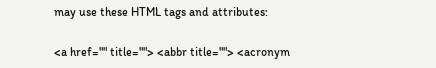may use these HTML tags and attributes:

<a href="" title=""> <abbr title=""> <acronym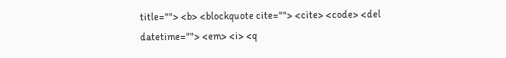title=""> <b> <blockquote cite=""> <cite> <code> <del datetime=""> <em> <i> <q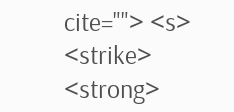cite=""> <s> <strike> <strong>